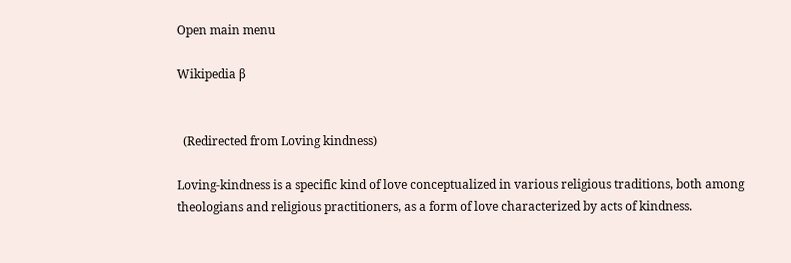Open main menu

Wikipedia β


  (Redirected from Loving kindness)

Loving-kindness is a specific kind of love conceptualized in various religious traditions, both among theologians and religious practitioners, as a form of love characterized by acts of kindness.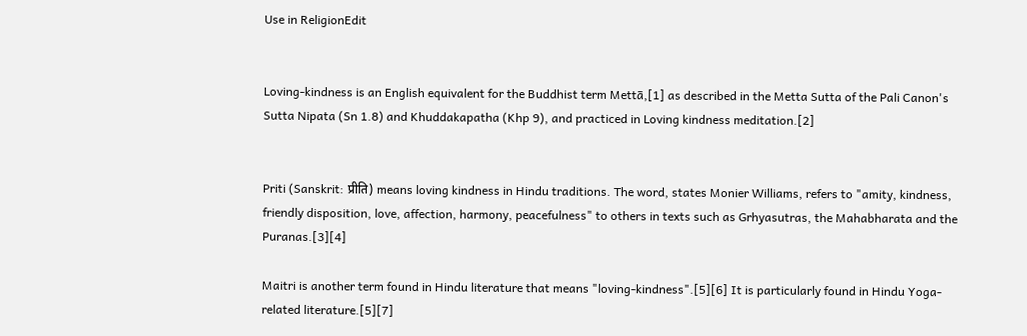Use in ReligionEdit


Loving-kindness is an English equivalent for the Buddhist term Mettā,[1] as described in the Metta Sutta of the Pali Canon's Sutta Nipata (Sn 1.8) and Khuddakapatha (Khp 9), and practiced in Loving kindness meditation.[2]


Priti (Sanskrit: प्रीति) means loving kindness in Hindu traditions. The word, states Monier Williams, refers to "amity, kindness, friendly disposition, love, affection, harmony, peacefulness" to others in texts such as Grhyasutras, the Mahabharata and the Puranas.[3][4]

Maitri is another term found in Hindu literature that means "loving-kindness".[5][6] It is particularly found in Hindu Yoga-related literature.[5][7]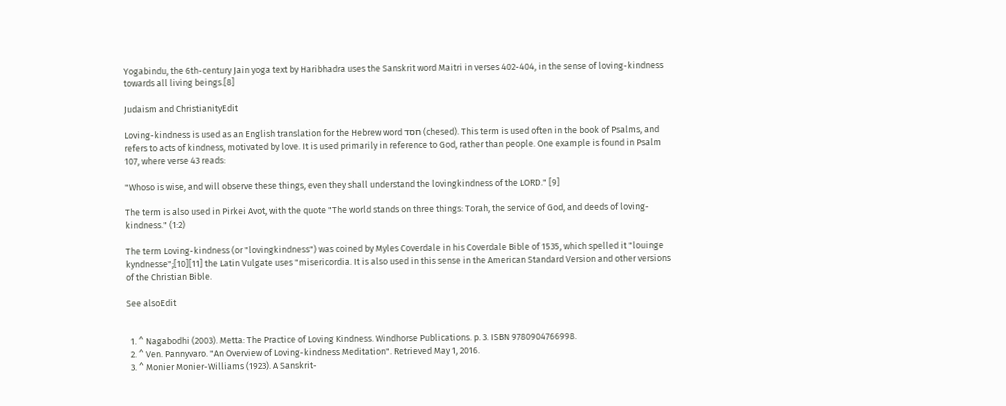Yogabindu, the 6th-century Jain yoga text by Haribhadra uses the Sanskrit word Maitri in verses 402-404, in the sense of loving-kindness towards all living beings.[8]

Judaism and ChristianityEdit

Loving-kindness is used as an English translation for the Hebrew word חסד (chesed). This term is used often in the book of Psalms, and refers to acts of kindness, motivated by love. It is used primarily in reference to God, rather than people. One example is found in Psalm 107, where verse 43 reads:

"Whoso is wise, and will observe these things, even they shall understand the lovingkindness of the LORD." [9]

The term is also used in Pirkei Avot, with the quote "The world stands on three things: Torah, the service of God, and deeds of loving-kindness." (1:2)

The term Loving-kindness (or "lovingkindness") was coined by Myles Coverdale in his Coverdale Bible of 1535, which spelled it "louinge kyndnesse";[10][11] the Latin Vulgate uses "misericordia. It is also used in this sense in the American Standard Version and other versions of the Christian Bible.

See alsoEdit


  1. ^ Nagabodhi (2003). Metta: The Practice of Loving Kindness. Windhorse Publications. p. 3. ISBN 9780904766998.
  2. ^ Ven. Pannyvaro. "An Overview of Loving-kindness Meditation". Retrieved May 1, 2016.
  3. ^ Monier Monier-Williams (1923). A Sanskrit-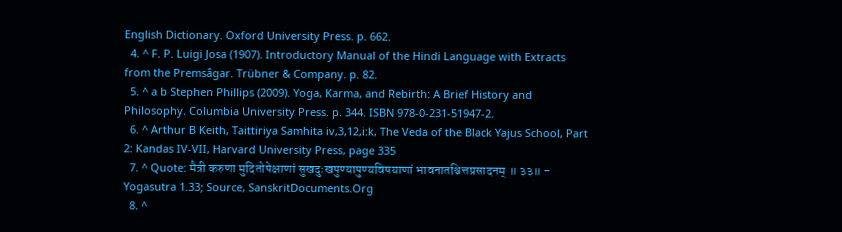English Dictionary. Oxford University Press. p. 662.
  4. ^ F. P. Luigi Josa (1907). Introductory Manual of the Hindi Language with Extracts from the Premsâgar. Trübner & Company. p. 82.
  5. ^ a b Stephen Phillips (2009). Yoga, Karma, and Rebirth: A Brief History and Philosophy. Columbia University Press. p. 344. ISBN 978-0-231-51947-2.
  6. ^ Arthur B Keith, Taittiriya Samhita iv,3,12,i:k, The Veda of the Black Yajus School, Part 2: Kandas IV-VII, Harvard University Press, page 335
  7. ^ Quote: मैत्री करुणा मुदितोपेक्षाणां सुखदुःखपुण्यापुण्यविषयाणां भावनातश्चित्तप्रसादनम् ॥ ३३॥ - Yogasutra 1.33; Source, SanskritDocuments.Org
  8. ^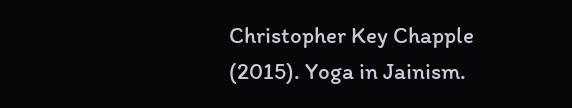Christopher Key Chapple (2015). Yoga in Jainism.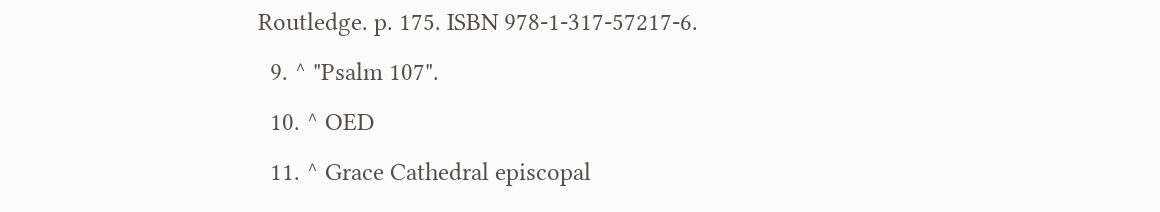Routledge. p. 175. ISBN 978-1-317-57217-6.
  9. ^ "Psalm 107".
  10. ^ OED
  11. ^ Grace Cathedral episcopal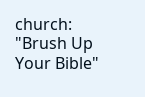church: "Brush Up Your Bible"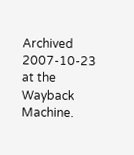Archived 2007-10-23 at the Wayback Machine.